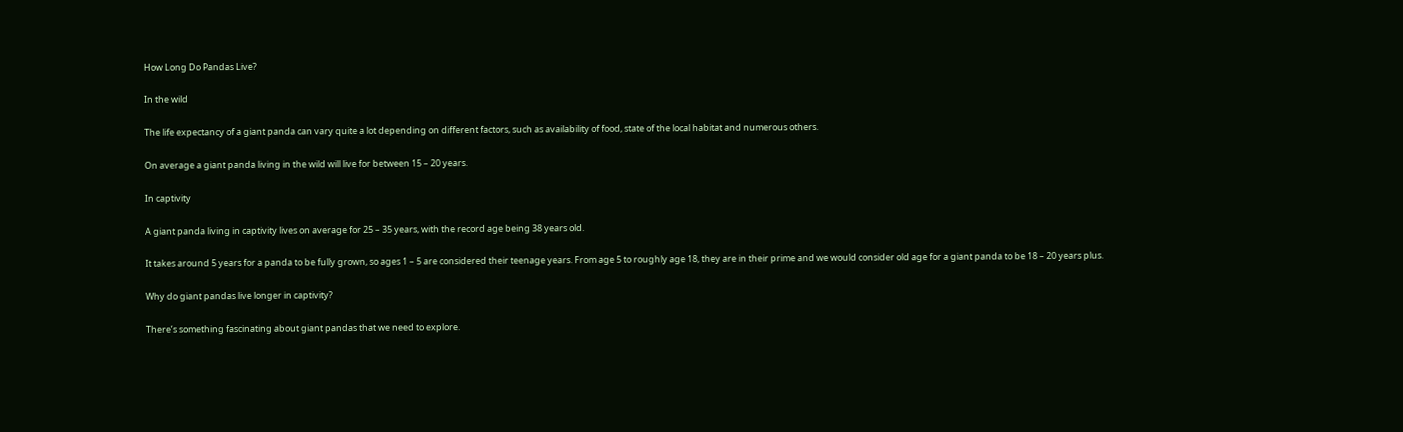How Long Do Pandas Live?

In the wild

The life expectancy of a giant panda can vary quite a lot depending on different factors, such as availability of food, state of the local habitat and numerous others.

On average a giant panda living in the wild will live for between 15 – 20 years.

In captivity

A giant panda living in captivity lives on average for 25 – 35 years, with the record age being 38 years old.

It takes around 5 years for a panda to be fully grown, so ages 1 – 5 are considered their teenage years. From age 5 to roughly age 18, they are in their prime and we would consider old age for a giant panda to be 18 – 20 years plus.

Why do giant pandas live longer in captivity?

There’s something fascinating about giant pandas that we need to explore.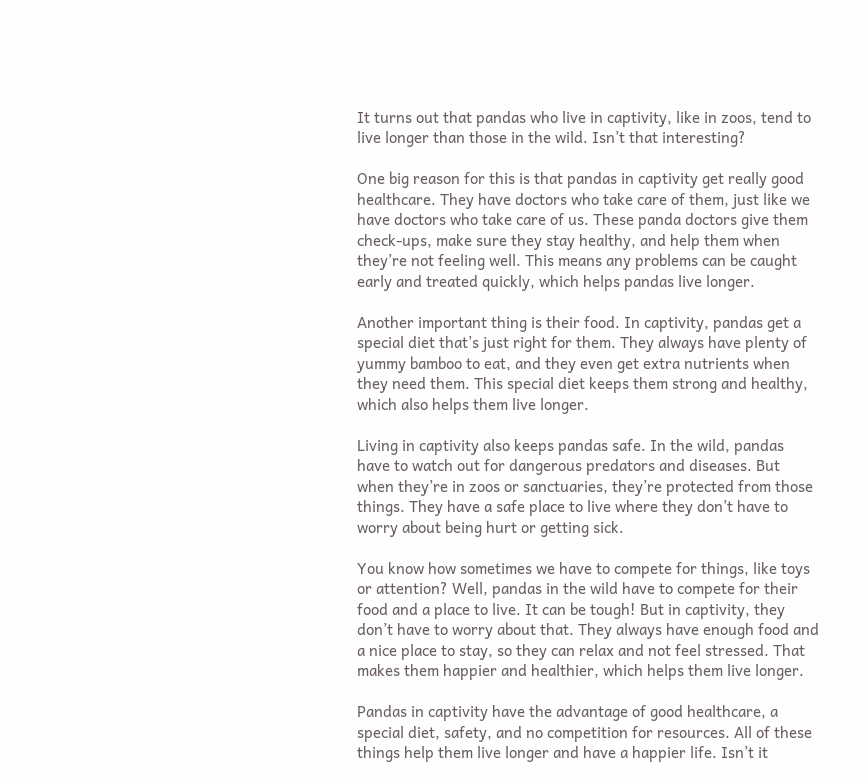It turns out that pandas who live in captivity, like in zoos, tend to live longer than those in the wild. Isn’t that interesting?

One big reason for this is that pandas in captivity get really good healthcare. They have doctors who take care of them, just like we have doctors who take care of us. These panda doctors give them check-ups, make sure they stay healthy, and help them when they’re not feeling well. This means any problems can be caught early and treated quickly, which helps pandas live longer.

Another important thing is their food. In captivity, pandas get a special diet that’s just right for them. They always have plenty of yummy bamboo to eat, and they even get extra nutrients when they need them. This special diet keeps them strong and healthy, which also helps them live longer.

Living in captivity also keeps pandas safe. In the wild, pandas have to watch out for dangerous predators and diseases. But when they’re in zoos or sanctuaries, they’re protected from those things. They have a safe place to live where they don’t have to worry about being hurt or getting sick.

You know how sometimes we have to compete for things, like toys or attention? Well, pandas in the wild have to compete for their food and a place to live. It can be tough! But in captivity, they don’t have to worry about that. They always have enough food and a nice place to stay, so they can relax and not feel stressed. That makes them happier and healthier, which helps them live longer.

Pandas in captivity have the advantage of good healthcare, a special diet, safety, and no competition for resources. All of these things help them live longer and have a happier life. Isn’t it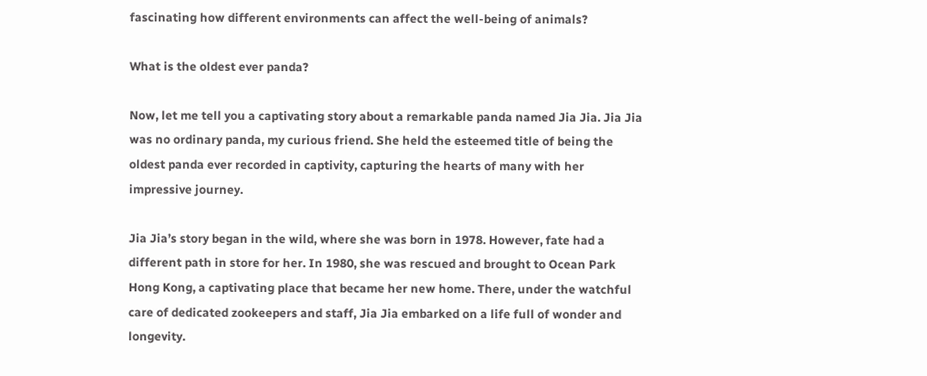fascinating how different environments can affect the well-being of animals?

What is the oldest ever panda?

Now, let me tell you a captivating story about a remarkable panda named Jia Jia. Jia Jia was no ordinary panda, my curious friend. She held the esteemed title of being the oldest panda ever recorded in captivity, capturing the hearts of many with her impressive journey.

Jia Jia’s story began in the wild, where she was born in 1978. However, fate had a different path in store for her. In 1980, she was rescued and brought to Ocean Park Hong Kong, a captivating place that became her new home. There, under the watchful care of dedicated zookeepers and staff, Jia Jia embarked on a life full of wonder and longevity.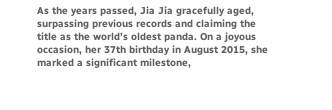As the years passed, Jia Jia gracefully aged, surpassing previous records and claiming the title as the world’s oldest panda. On a joyous occasion, her 37th birthday in August 2015, she marked a significant milestone,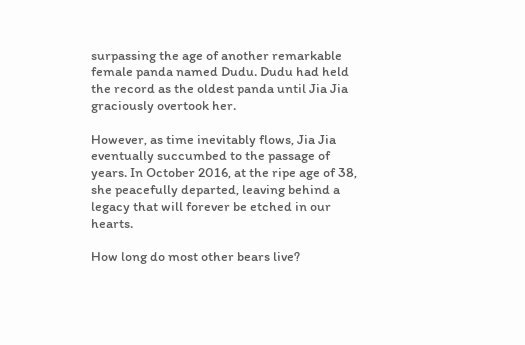surpassing the age of another remarkable female panda named Dudu. Dudu had held the record as the oldest panda until Jia Jia graciously overtook her.

However, as time inevitably flows, Jia Jia eventually succumbed to the passage of years. In October 2016, at the ripe age of 38, she peacefully departed, leaving behind a legacy that will forever be etched in our hearts.

How long do most other bears live?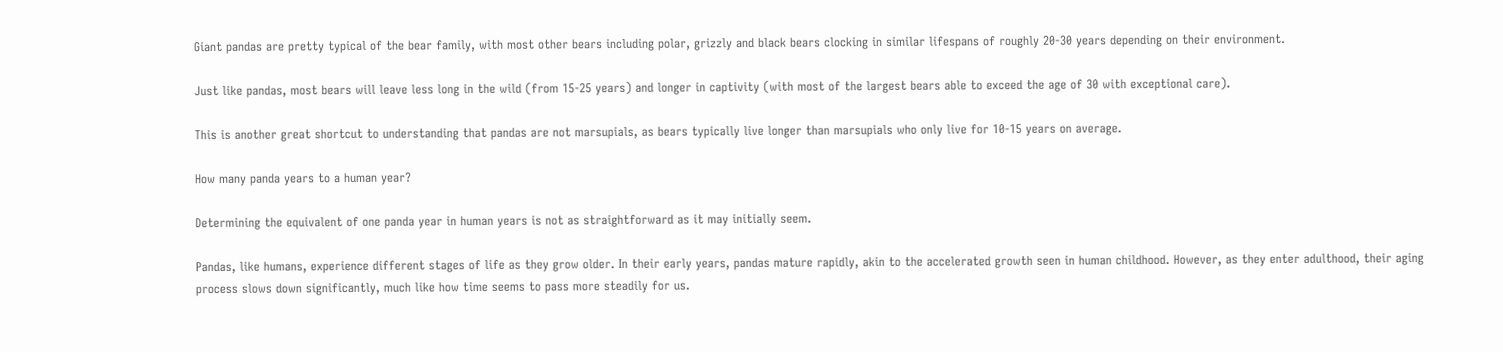Giant pandas are pretty typical of the bear family, with most other bears including polar, grizzly and black bears clocking in similar lifespans of roughly 20-30 years depending on their environment.

Just like pandas, most bears will leave less long in the wild (from 15-25 years) and longer in captivity (with most of the largest bears able to exceed the age of 30 with exceptional care).

This is another great shortcut to understanding that pandas are not marsupials, as bears typically live longer than marsupials who only live for 10-15 years on average.

How many panda years to a human year?

Determining the equivalent of one panda year in human years is not as straightforward as it may initially seem.

Pandas, like humans, experience different stages of life as they grow older. In their early years, pandas mature rapidly, akin to the accelerated growth seen in human childhood. However, as they enter adulthood, their aging process slows down significantly, much like how time seems to pass more steadily for us.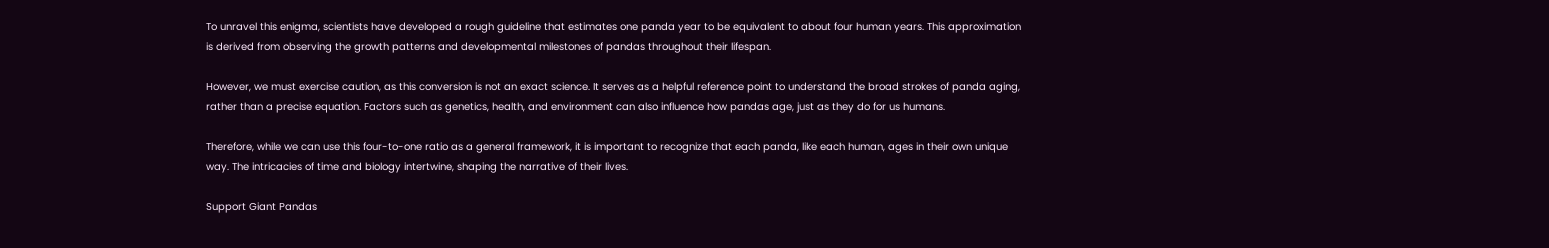To unravel this enigma, scientists have developed a rough guideline that estimates one panda year to be equivalent to about four human years. This approximation is derived from observing the growth patterns and developmental milestones of pandas throughout their lifespan.

However, we must exercise caution, as this conversion is not an exact science. It serves as a helpful reference point to understand the broad strokes of panda aging, rather than a precise equation. Factors such as genetics, health, and environment can also influence how pandas age, just as they do for us humans.

Therefore, while we can use this four-to-one ratio as a general framework, it is important to recognize that each panda, like each human, ages in their own unique way. The intricacies of time and biology intertwine, shaping the narrative of their lives.

Support Giant Pandas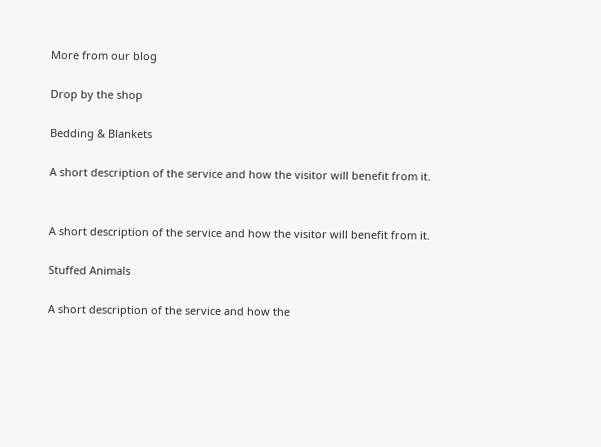More from our blog

Drop by the shop

Bedding & Blankets

A short description of the service and how the visitor will benefit from it.


A short description of the service and how the visitor will benefit from it.

Stuffed Animals

A short description of the service and how the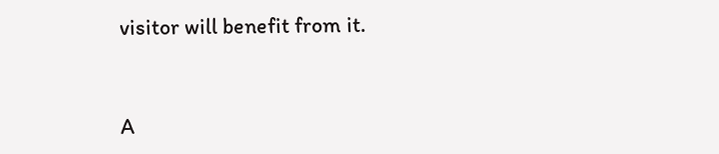visitor will benefit from it.


A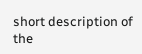short description of the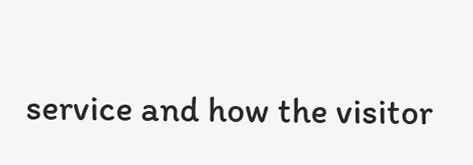service and how the visitor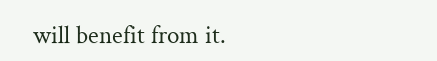will benefit from it.